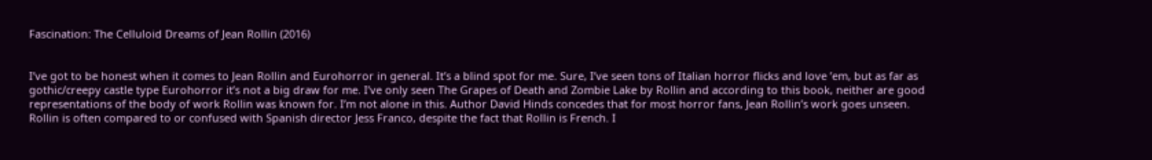Fascination: The Celluloid Dreams of Jean Rollin (2016)


I’ve got to be honest when it comes to Jean Rollin and Eurohorror in general. It’s a blind spot for me. Sure, I’ve seen tons of Italian horror flicks and love ’em, but as far as gothic/creepy castle type Eurohorror it’s not a big draw for me. I’ve only seen The Grapes of Death and Zombie Lake by Rollin and according to this book, neither are good representations of the body of work Rollin was known for. I’m not alone in this. Author David Hinds concedes that for most horror fans, Jean Rollin’s work goes unseen. Rollin is often compared to or confused with Spanish director Jess Franco, despite the fact that Rollin is French. I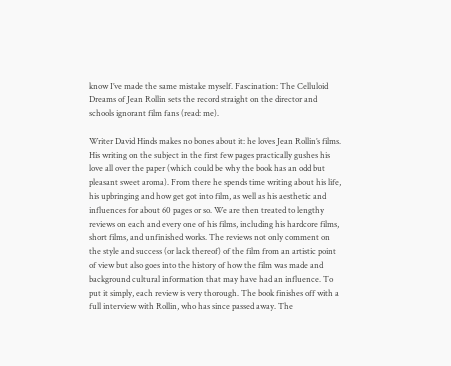know I’ve made the same mistake myself. Fascination: The Celluloid Dreams of Jean Rollin sets the record straight on the director and schools ignorant film fans (read: me).

Writer David Hinds makes no bones about it: he loves Jean Rollin’s films. His writing on the subject in the first few pages practically gushes his love all over the paper (which could be why the book has an odd but pleasant sweet aroma). From there he spends time writing about his life, his upbringing and how get got into film, as well as his aesthetic and influences for about 60 pages or so. We are then treated to lengthy reviews on each and every one of his films, including his hardcore films, short films, and unfinished works. The reviews not only comment on the style and success (or lack thereof) of the film from an artistic point of view but also goes into the history of how the film was made and background cultural information that may have had an influence. To put it simply, each review is very thorough. The book finishes off with a full interview with Rollin, who has since passed away. The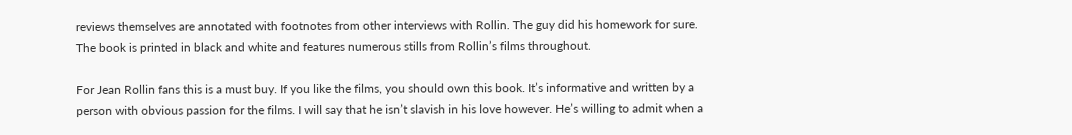reviews themselves are annotated with footnotes from other interviews with Rollin. The guy did his homework for sure. The book is printed in black and white and features numerous stills from Rollin’s films throughout.

For Jean Rollin fans this is a must buy. If you like the films, you should own this book. It’s informative and written by a person with obvious passion for the films. I will say that he isn’t slavish in his love however. He’s willing to admit when a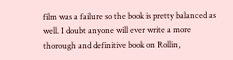film was a failure so the book is pretty balanced as well. I doubt anyone will ever write a more thorough and definitive book on Rollin,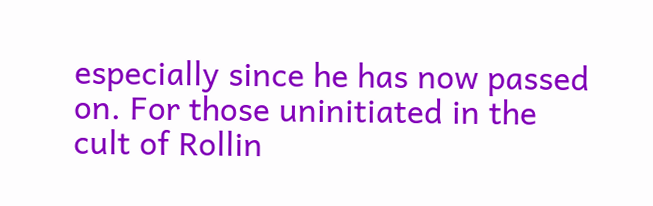especially since he has now passed on. For those uninitiated in the cult of Rollin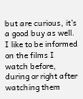but are curious, it’s a good buy as well. I like to be informed on the films I watch before, during or right after watching them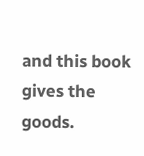and this book gives the goods.